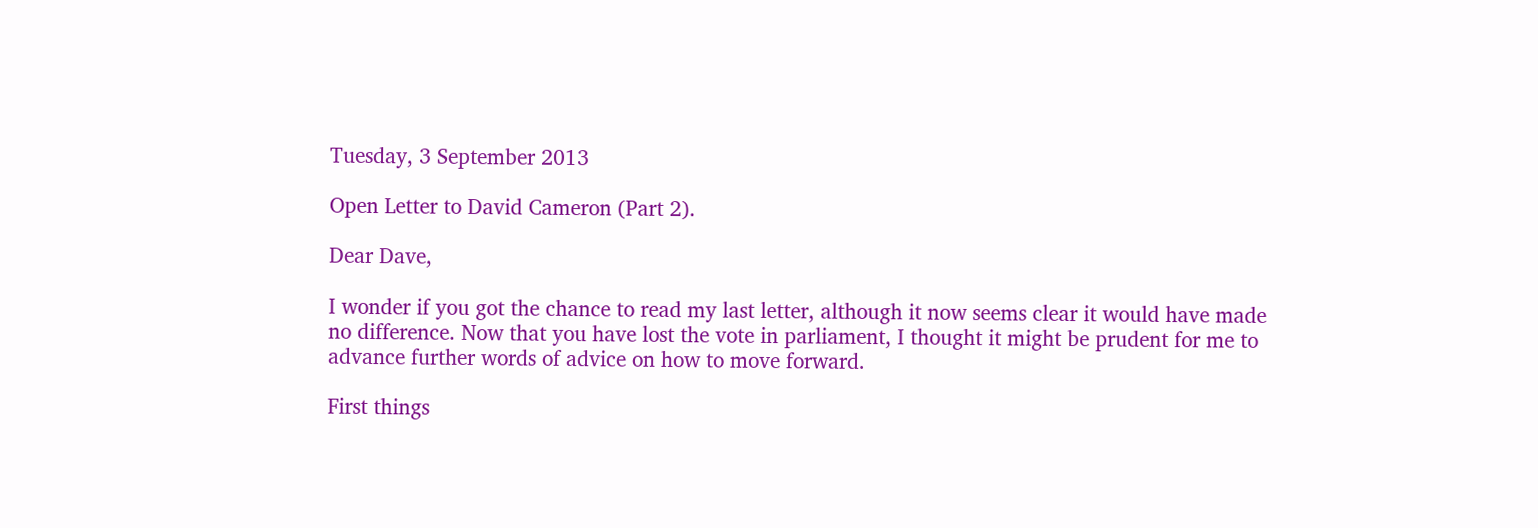Tuesday, 3 September 2013

Open Letter to David Cameron (Part 2).

Dear Dave,

I wonder if you got the chance to read my last letter, although it now seems clear it would have made no difference. Now that you have lost the vote in parliament, I thought it might be prudent for me to advance further words of advice on how to move forward.

First things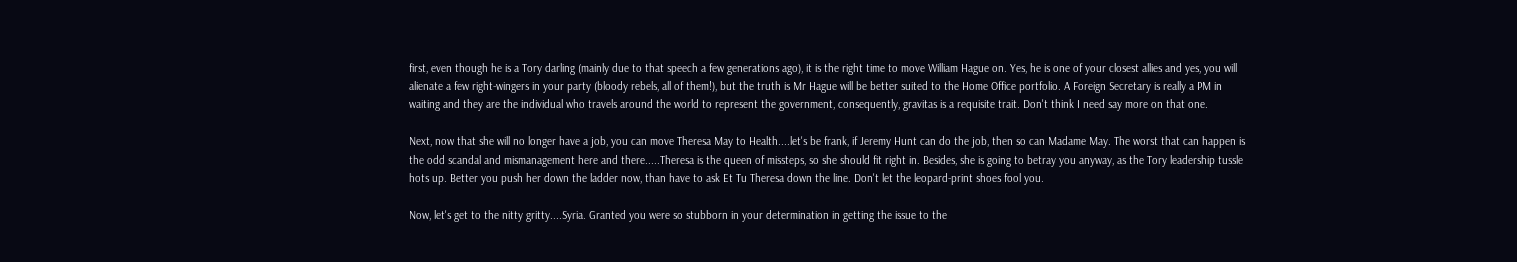first, even though he is a Tory darling (mainly due to that speech a few generations ago), it is the right time to move William Hague on. Yes, he is one of your closest allies and yes, you will alienate a few right-wingers in your party (bloody rebels, all of them!), but the truth is Mr Hague will be better suited to the Home Office portfolio. A Foreign Secretary is really a PM in waiting and they are the individual who travels around the world to represent the government, consequently, gravitas is a requisite trait. Don't think I need say more on that one.

Next, now that she will no longer have a job, you can move Theresa May to Health....let's be frank, if Jeremy Hunt can do the job, then so can Madame May. The worst that can happen is the odd scandal and mismanagement here and there.....Theresa is the queen of missteps, so she should fit right in. Besides, she is going to betray you anyway, as the Tory leadership tussle hots up. Better you push her down the ladder now, than have to ask Et Tu Theresa down the line. Don't let the leopard-print shoes fool you.

Now, let's get to the nitty gritty....Syria. Granted you were so stubborn in your determination in getting the issue to the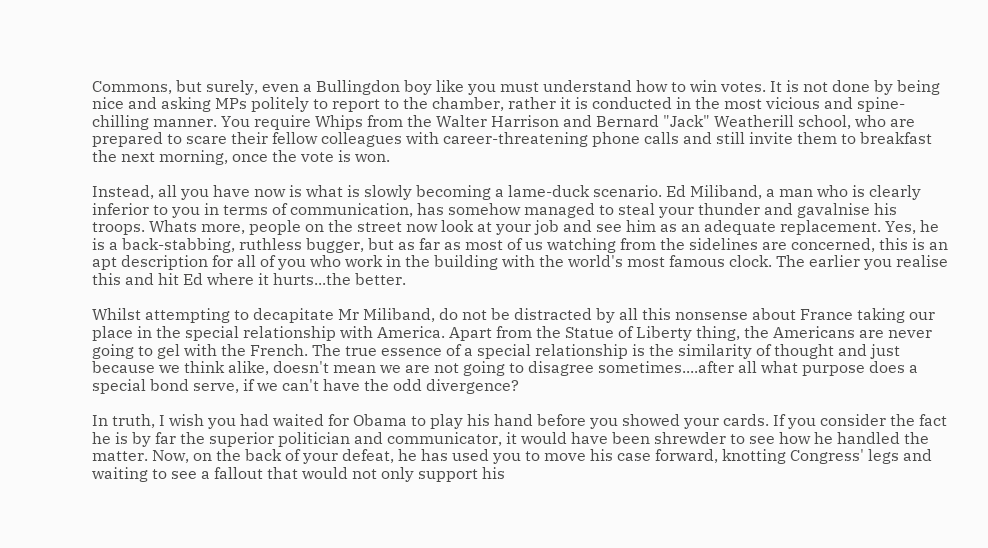Commons, but surely, even a Bullingdon boy like you must understand how to win votes. It is not done by being nice and asking MPs politely to report to the chamber, rather it is conducted in the most vicious and spine-chilling manner. You require Whips from the Walter Harrison and Bernard "Jack" Weatherill school, who are prepared to scare their fellow colleagues with career-threatening phone calls and still invite them to breakfast the next morning, once the vote is won.

Instead, all you have now is what is slowly becoming a lame-duck scenario. Ed Miliband, a man who is clearly inferior to you in terms of communication, has somehow managed to steal your thunder and gavalnise his troops. Whats more, people on the street now look at your job and see him as an adequate replacement. Yes, he is a back-stabbing, ruthless bugger, but as far as most of us watching from the sidelines are concerned, this is an apt description for all of you who work in the building with the world's most famous clock. The earlier you realise this and hit Ed where it hurts...the better.

Whilst attempting to decapitate Mr Miliband, do not be distracted by all this nonsense about France taking our place in the special relationship with America. Apart from the Statue of Liberty thing, the Americans are never going to gel with the French. The true essence of a special relationship is the similarity of thought and just because we think alike, doesn't mean we are not going to disagree sometimes....after all what purpose does a special bond serve, if we can't have the odd divergence?

In truth, I wish you had waited for Obama to play his hand before you showed your cards. If you consider the fact he is by far the superior politician and communicator, it would have been shrewder to see how he handled the matter. Now, on the back of your defeat, he has used you to move his case forward, knotting Congress' legs and waiting to see a fallout that would not only support his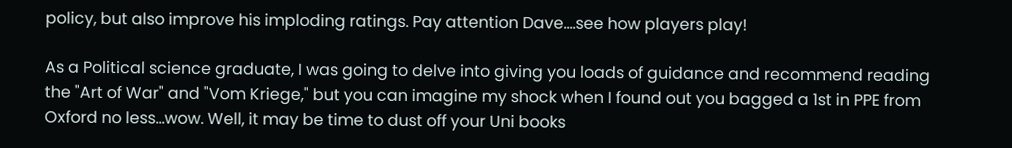policy, but also improve his imploding ratings. Pay attention Dave....see how players play!

As a Political science graduate, I was going to delve into giving you loads of guidance and recommend reading the "Art of War" and "Vom Kriege," but you can imagine my shock when I found out you bagged a 1st in PPE from Oxford no less...wow. Well, it may be time to dust off your Uni books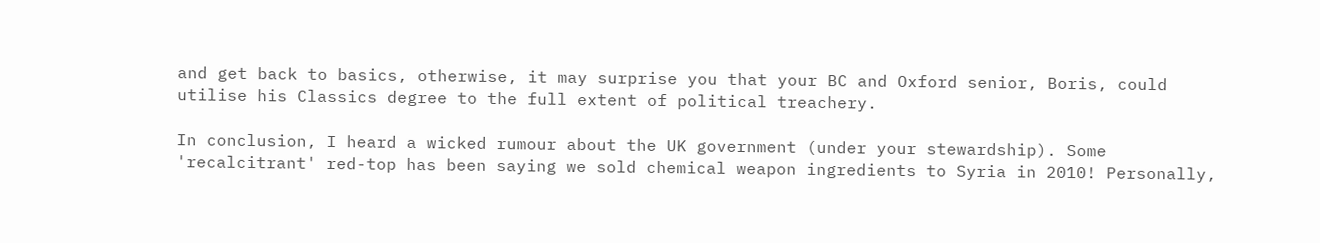and get back to basics, otherwise, it may surprise you that your BC and Oxford senior, Boris, could utilise his Classics degree to the full extent of political treachery.

In conclusion, I heard a wicked rumour about the UK government (under your stewardship). Some 'recalcitrant' red-top has been saying we sold chemical weapon ingredients to Syria in 2010! Personally,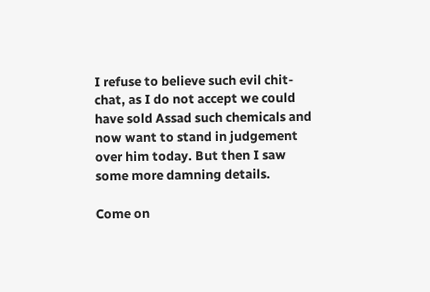I refuse to believe such evil chit-chat, as I do not accept we could have sold Assad such chemicals and now want to stand in judgement over him today. But then I saw some more damning details.

Come on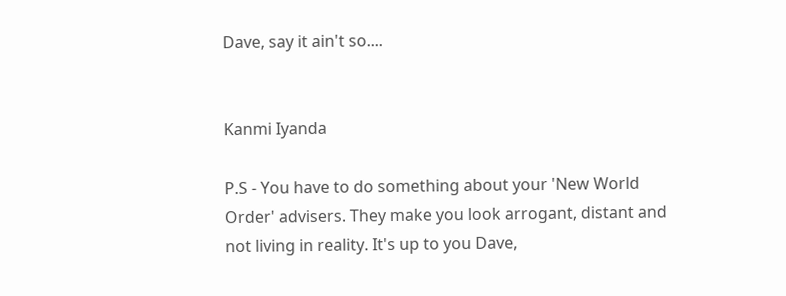Dave, say it ain't so....


Kanmi Iyanda

P.S - You have to do something about your 'New World Order' advisers. They make you look arrogant, distant and not living in reality. It's up to you Dave,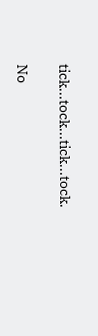tick...tock...tick...tock.

No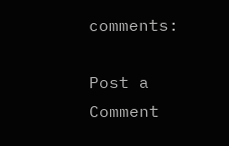comments:

Post a Comment